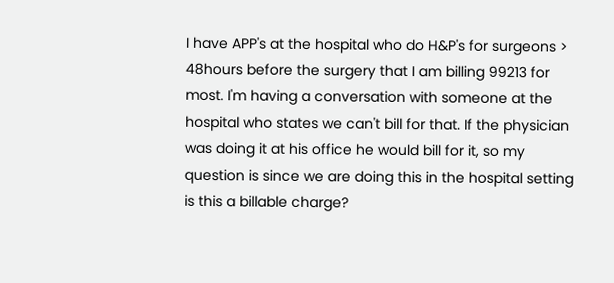I have APP's at the hospital who do H&P's for surgeons > 48hours before the surgery that I am billing 99213 for most. I'm having a conversation with someone at the hospital who states we can't bill for that. If the physician was doing it at his office he would bill for it, so my question is since we are doing this in the hospital setting is this a billable charge?